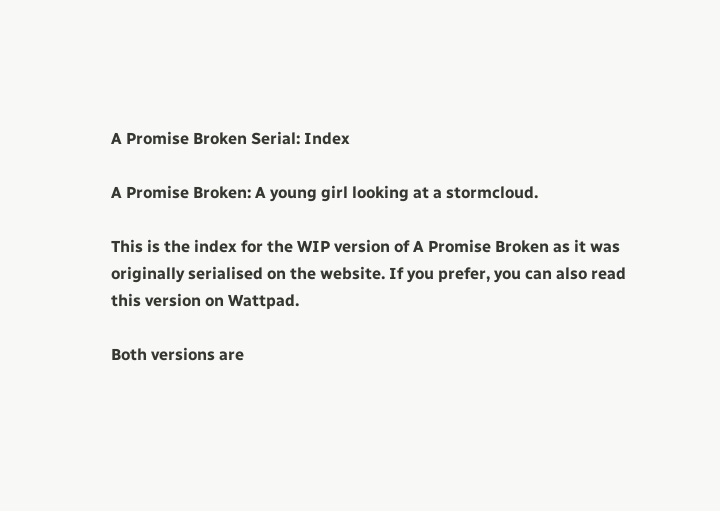A Promise Broken Serial: Index

A Promise Broken: A young girl looking at a stormcloud.

This is the index for the WIP version of A Promise Broken as it was originally serialised on the website. If you prefer, you can also read this version on Wattpad.

Both versions are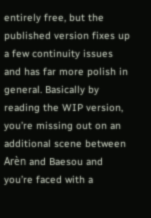entirely free, but the published version fixes up a few continuity issues and has far more polish in general. Basically by reading the WIP version, you’re missing out on an additional scene between Arèn and Baesou and you’re faced with a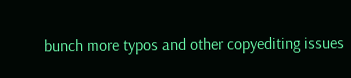bunch more typos and other copyediting issues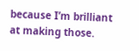because I’m brilliant at making those.